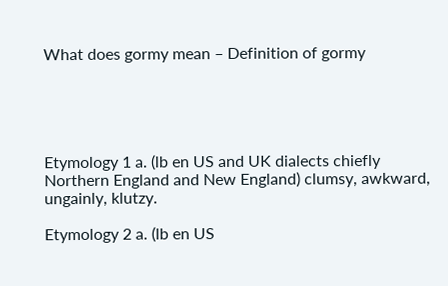What does gormy mean – Definition of gormy





Etymology 1 a. (lb en US and UK dialects chiefly Northern England and New England) clumsy, awkward, ungainly, klutzy.

Etymology 2 a. (lb en US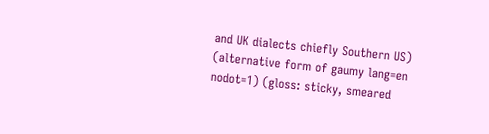and UK dialects chiefly Southern US) (alternative form of gaumy lang=en nodot=1) (gloss: sticky, smeared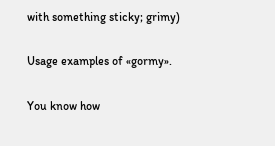with something sticky; grimy)

Usage examples of «gormy».

You know how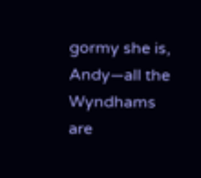gormy she is, Andy―all the Wyndhams are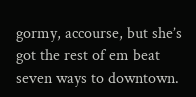gormy, accourse, but she’s got the rest of em beat seven ways to downtown.